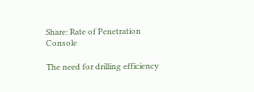Share: Rate of Penetration Console

The need for drilling efficiency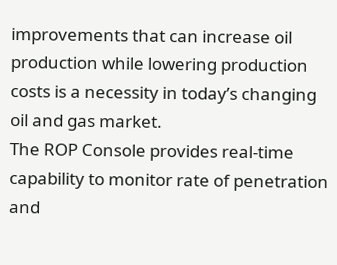improvements that can increase oil production while lowering production costs is a necessity in today’s changing oil and gas market.
The ROP Console provides real-time capability to monitor rate of penetration and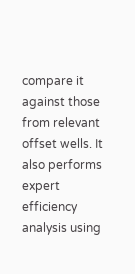compare it against those from relevant offset wells. It also performs expert efficiency analysis using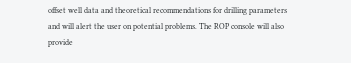offset well data and theoretical recommendations for drilling parameters and will alert the user on potential problems. The ROP console will also provide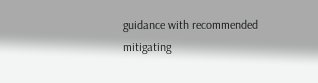guidance with recommended mitigating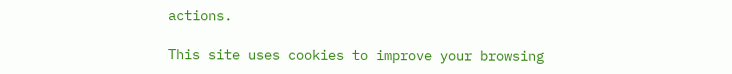actions.

This site uses cookies to improve your browsing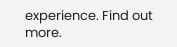experience. Find out more.